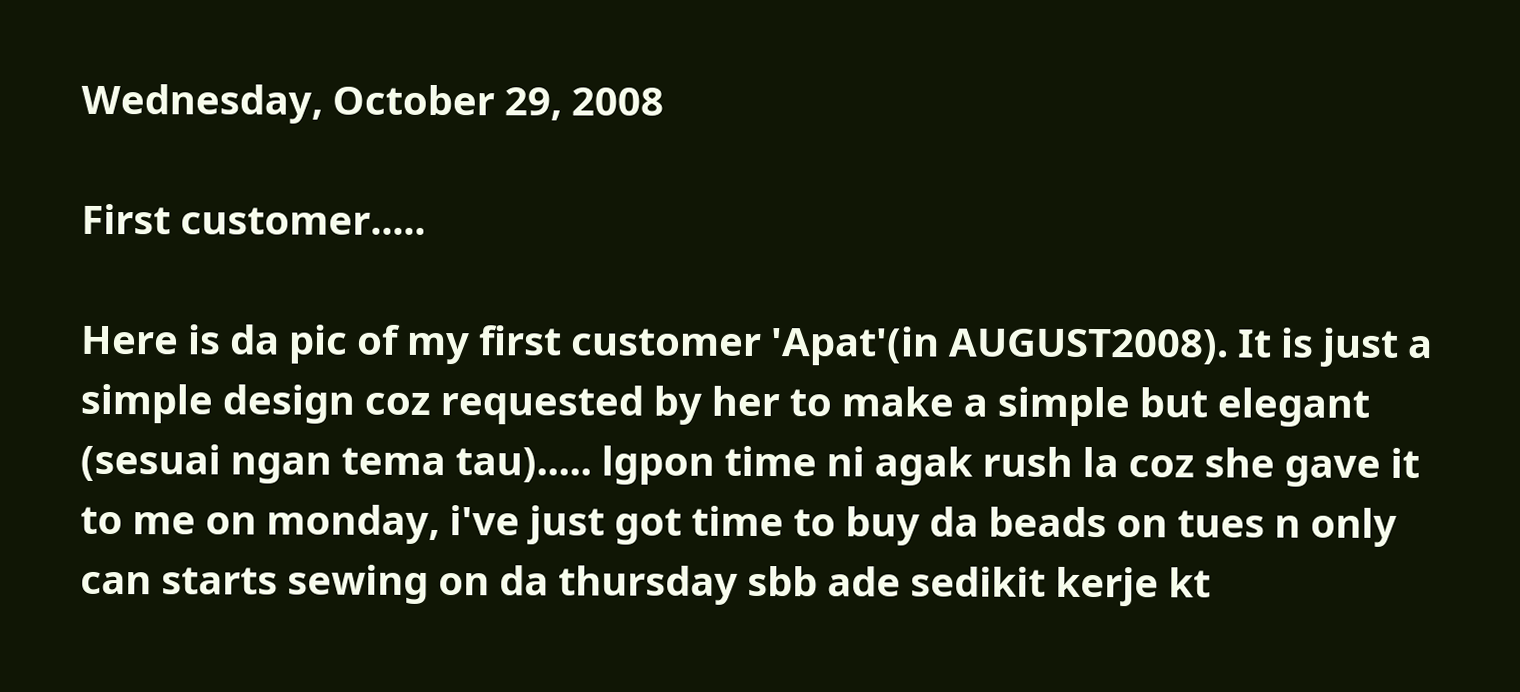Wednesday, October 29, 2008

First customer.....

Here is da pic of my first customer 'Apat'(in AUGUST2008). It is just a simple design coz requested by her to make a simple but elegant (sesuai ngan tema tau)..... lgpon time ni agak rush la coz she gave it to me on monday, i've just got time to buy da beads on tues n only can starts sewing on da thursday sbb ade sedikit kerje kt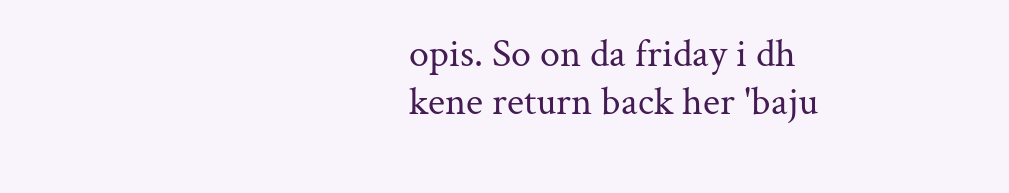opis. So on da friday i dh kene return back her 'baju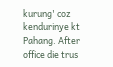kurung' coz kendurinye kt Pahang. After office die trus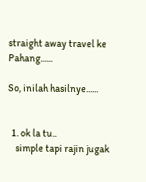straight away travel ke Pahang......

So, inilah hasilnye......


  1. ok la tu..
    simple tapi rajin jugak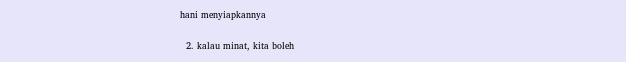hani menyiapkannya

  2. kalau minat, kita boleh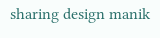sharing design manik